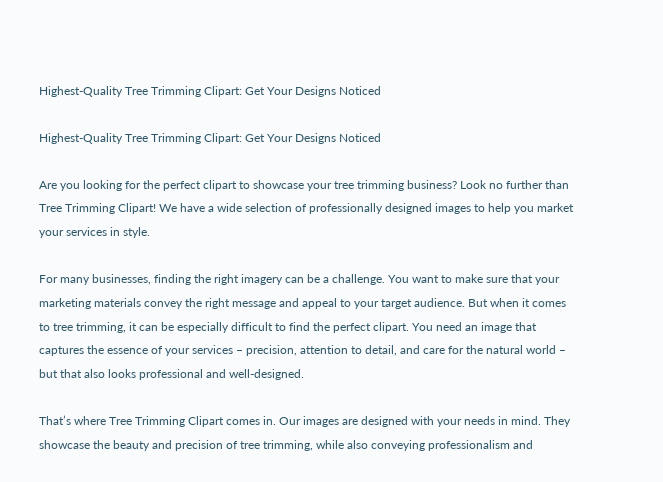Highest-Quality Tree Trimming Clipart: Get Your Designs Noticed

Highest-Quality Tree Trimming Clipart: Get Your Designs Noticed

Are you looking for the perfect clipart to showcase your tree trimming business? Look no further than Tree Trimming Clipart! We have a wide selection of professionally designed images to help you market your services in style.

For many businesses, finding the right imagery can be a challenge. You want to make sure that your marketing materials convey the right message and appeal to your target audience. But when it comes to tree trimming, it can be especially difficult to find the perfect clipart. You need an image that captures the essence of your services – precision, attention to detail, and care for the natural world – but that also looks professional and well-designed.

That’s where Tree Trimming Clipart comes in. Our images are designed with your needs in mind. They showcase the beauty and precision of tree trimming, while also conveying professionalism and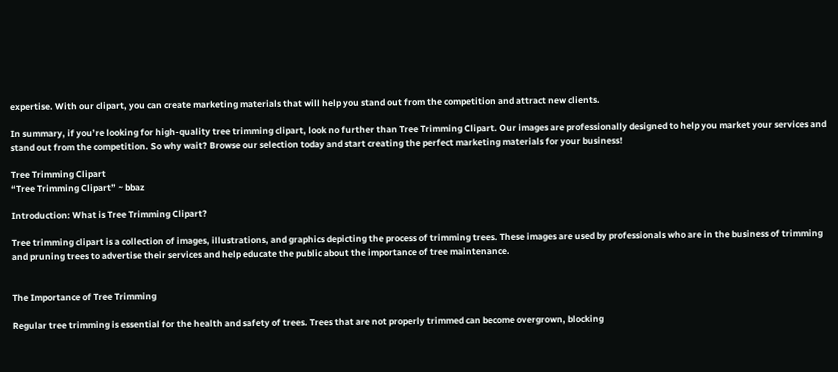expertise. With our clipart, you can create marketing materials that will help you stand out from the competition and attract new clients.

In summary, if you’re looking for high-quality tree trimming clipart, look no further than Tree Trimming Clipart. Our images are professionally designed to help you market your services and stand out from the competition. So why wait? Browse our selection today and start creating the perfect marketing materials for your business!

Tree Trimming Clipart
“Tree Trimming Clipart” ~ bbaz

Introduction: What is Tree Trimming Clipart?

Tree trimming clipart is a collection of images, illustrations, and graphics depicting the process of trimming trees. These images are used by professionals who are in the business of trimming and pruning trees to advertise their services and help educate the public about the importance of tree maintenance.


The Importance of Tree Trimming

Regular tree trimming is essential for the health and safety of trees. Trees that are not properly trimmed can become overgrown, blocking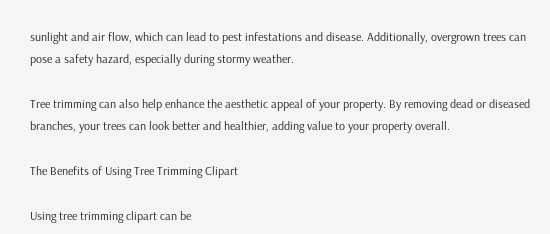sunlight and air flow, which can lead to pest infestations and disease. Additionally, overgrown trees can pose a safety hazard, especially during stormy weather.

Tree trimming can also help enhance the aesthetic appeal of your property. By removing dead or diseased branches, your trees can look better and healthier, adding value to your property overall.

The Benefits of Using Tree Trimming Clipart

Using tree trimming clipart can be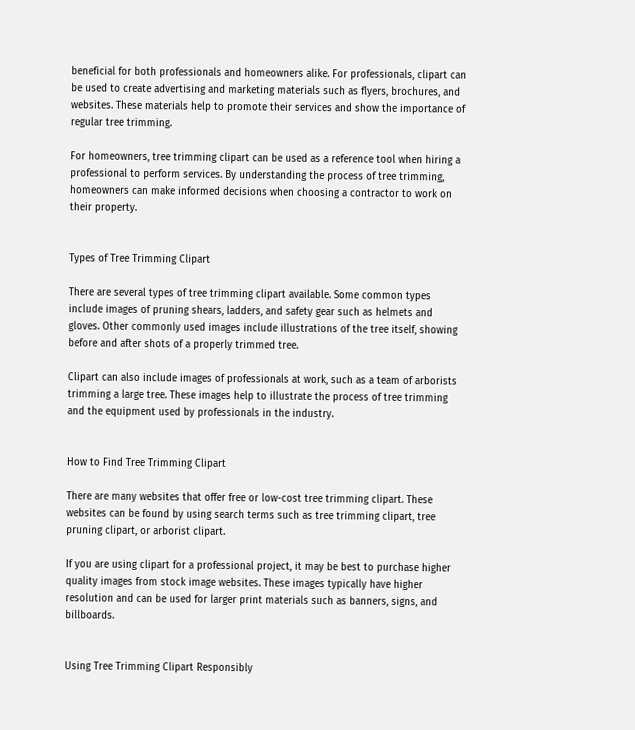beneficial for both professionals and homeowners alike. For professionals, clipart can be used to create advertising and marketing materials such as flyers, brochures, and websites. These materials help to promote their services and show the importance of regular tree trimming.

For homeowners, tree trimming clipart can be used as a reference tool when hiring a professional to perform services. By understanding the process of tree trimming, homeowners can make informed decisions when choosing a contractor to work on their property.


Types of Tree Trimming Clipart

There are several types of tree trimming clipart available. Some common types include images of pruning shears, ladders, and safety gear such as helmets and gloves. Other commonly used images include illustrations of the tree itself, showing before and after shots of a properly trimmed tree.

Clipart can also include images of professionals at work, such as a team of arborists trimming a large tree. These images help to illustrate the process of tree trimming and the equipment used by professionals in the industry.


How to Find Tree Trimming Clipart

There are many websites that offer free or low-cost tree trimming clipart. These websites can be found by using search terms such as tree trimming clipart, tree pruning clipart, or arborist clipart.

If you are using clipart for a professional project, it may be best to purchase higher quality images from stock image websites. These images typically have higher resolution and can be used for larger print materials such as banners, signs, and billboards.


Using Tree Trimming Clipart Responsibly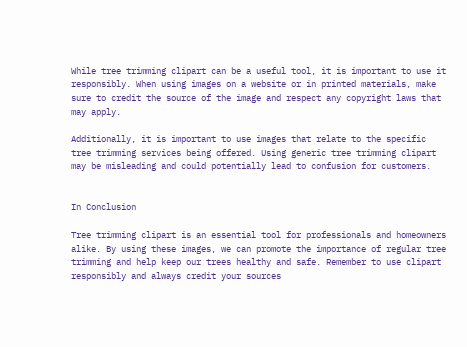While tree trimming clipart can be a useful tool, it is important to use it responsibly. When using images on a website or in printed materials, make sure to credit the source of the image and respect any copyright laws that may apply.

Additionally, it is important to use images that relate to the specific tree trimming services being offered. Using generic tree trimming clipart may be misleading and could potentially lead to confusion for customers.


In Conclusion

Tree trimming clipart is an essential tool for professionals and homeowners alike. By using these images, we can promote the importance of regular tree trimming and help keep our trees healthy and safe. Remember to use clipart responsibly and always credit your sources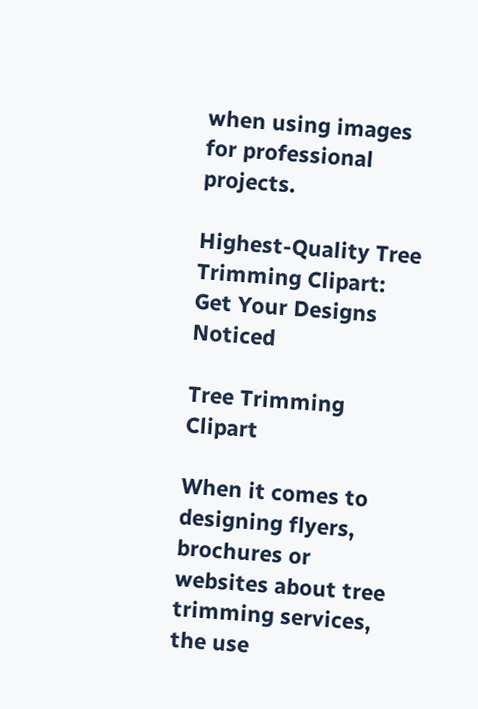when using images for professional projects.

Highest-Quality Tree Trimming Clipart: Get Your Designs Noticed

Tree Trimming Clipart

When it comes to designing flyers, brochures or websites about tree trimming services, the use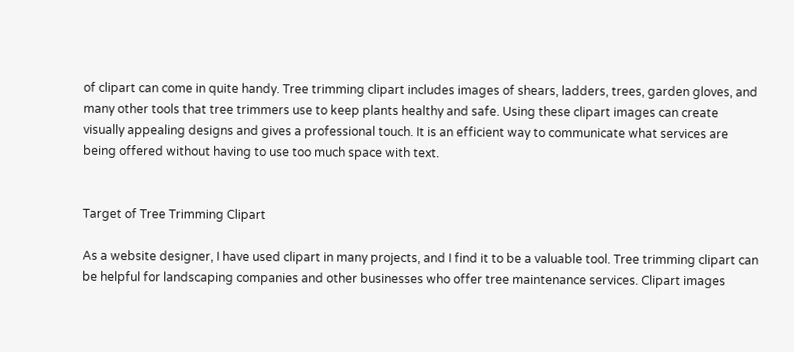of clipart can come in quite handy. Tree trimming clipart includes images of shears, ladders, trees, garden gloves, and many other tools that tree trimmers use to keep plants healthy and safe. Using these clipart images can create visually appealing designs and gives a professional touch. It is an efficient way to communicate what services are being offered without having to use too much space with text.


Target of Tree Trimming Clipart

As a website designer, I have used clipart in many projects, and I find it to be a valuable tool. Tree trimming clipart can be helpful for landscaping companies and other businesses who offer tree maintenance services. Clipart images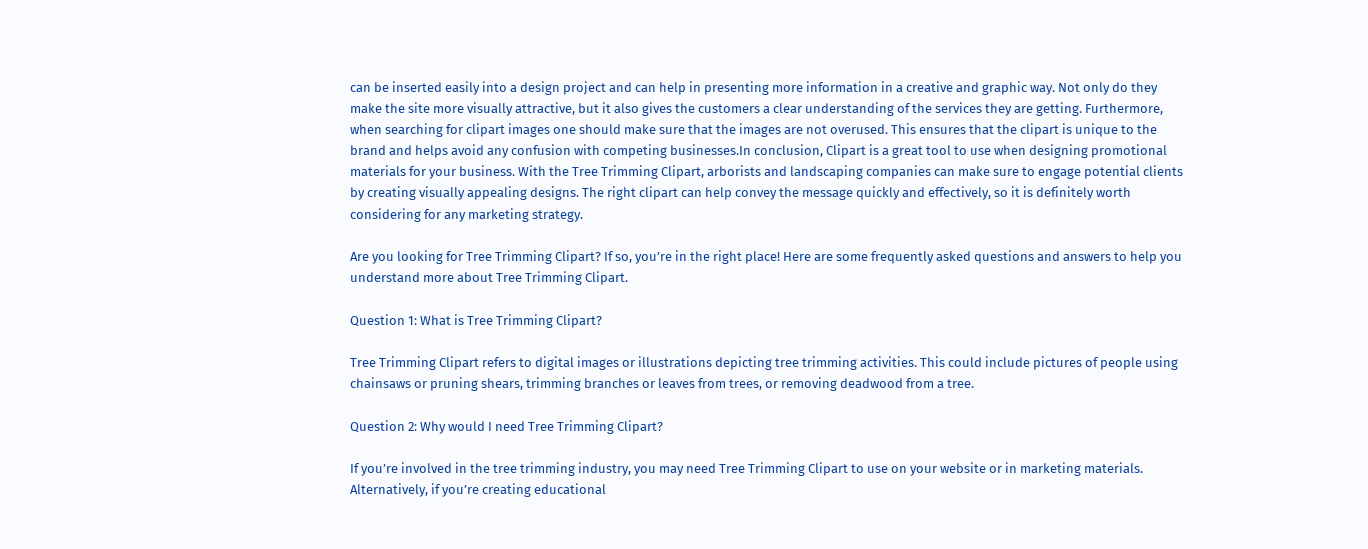can be inserted easily into a design project and can help in presenting more information in a creative and graphic way. Not only do they make the site more visually attractive, but it also gives the customers a clear understanding of the services they are getting. Furthermore, when searching for clipart images one should make sure that the images are not overused. This ensures that the clipart is unique to the brand and helps avoid any confusion with competing businesses.In conclusion, Clipart is a great tool to use when designing promotional materials for your business. With the Tree Trimming Clipart, arborists and landscaping companies can make sure to engage potential clients by creating visually appealing designs. The right clipart can help convey the message quickly and effectively, so it is definitely worth considering for any marketing strategy.

Are you looking for Tree Trimming Clipart? If so, you’re in the right place! Here are some frequently asked questions and answers to help you understand more about Tree Trimming Clipart.

Question 1: What is Tree Trimming Clipart?

Tree Trimming Clipart refers to digital images or illustrations depicting tree trimming activities. This could include pictures of people using chainsaws or pruning shears, trimming branches or leaves from trees, or removing deadwood from a tree.

Question 2: Why would I need Tree Trimming Clipart?

If you’re involved in the tree trimming industry, you may need Tree Trimming Clipart to use on your website or in marketing materials. Alternatively, if you’re creating educational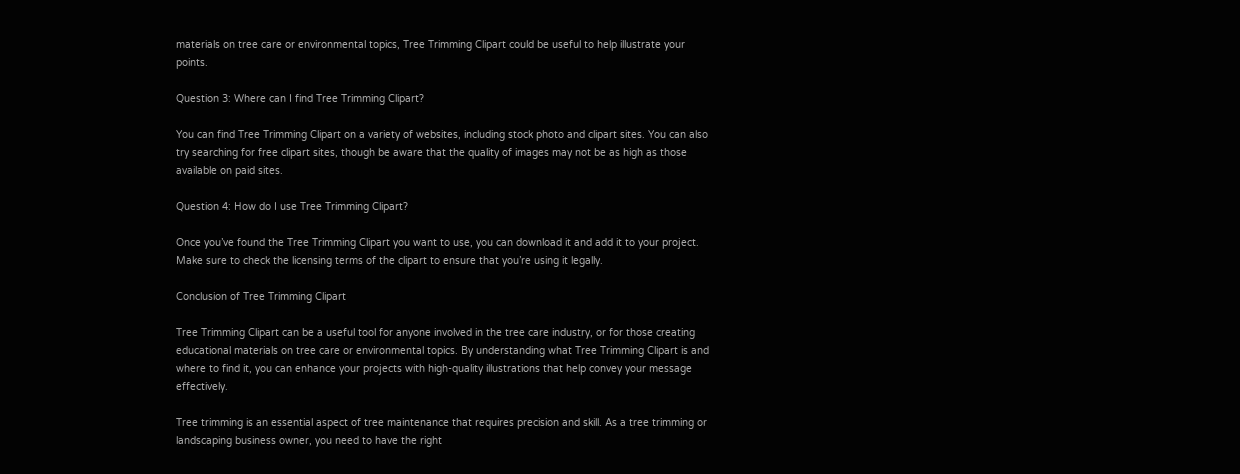materials on tree care or environmental topics, Tree Trimming Clipart could be useful to help illustrate your points.

Question 3: Where can I find Tree Trimming Clipart?

You can find Tree Trimming Clipart on a variety of websites, including stock photo and clipart sites. You can also try searching for free clipart sites, though be aware that the quality of images may not be as high as those available on paid sites.

Question 4: How do I use Tree Trimming Clipart?

Once you’ve found the Tree Trimming Clipart you want to use, you can download it and add it to your project. Make sure to check the licensing terms of the clipart to ensure that you’re using it legally.

Conclusion of Tree Trimming Clipart

Tree Trimming Clipart can be a useful tool for anyone involved in the tree care industry, or for those creating educational materials on tree care or environmental topics. By understanding what Tree Trimming Clipart is and where to find it, you can enhance your projects with high-quality illustrations that help convey your message effectively.

Tree trimming is an essential aspect of tree maintenance that requires precision and skill. As a tree trimming or landscaping business owner, you need to have the right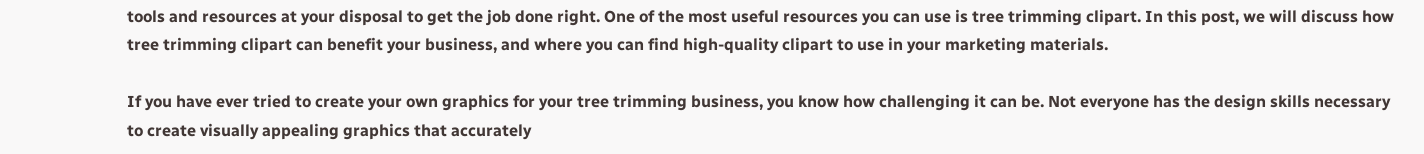tools and resources at your disposal to get the job done right. One of the most useful resources you can use is tree trimming clipart. In this post, we will discuss how tree trimming clipart can benefit your business, and where you can find high-quality clipart to use in your marketing materials.

If you have ever tried to create your own graphics for your tree trimming business, you know how challenging it can be. Not everyone has the design skills necessary to create visually appealing graphics that accurately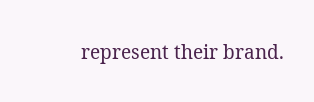represent their brand.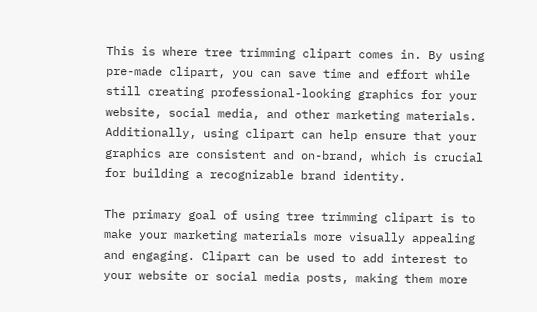This is where tree trimming clipart comes in. By using pre-made clipart, you can save time and effort while still creating professional-looking graphics for your website, social media, and other marketing materials. Additionally, using clipart can help ensure that your graphics are consistent and on-brand, which is crucial for building a recognizable brand identity.

The primary goal of using tree trimming clipart is to make your marketing materials more visually appealing and engaging. Clipart can be used to add interest to your website or social media posts, making them more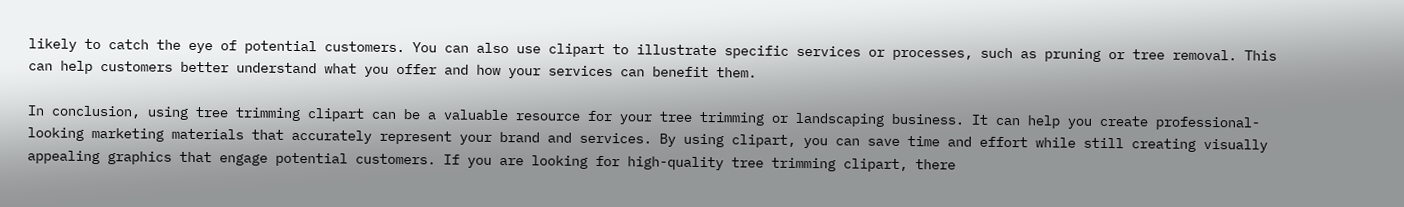likely to catch the eye of potential customers. You can also use clipart to illustrate specific services or processes, such as pruning or tree removal. This can help customers better understand what you offer and how your services can benefit them.

In conclusion, using tree trimming clipart can be a valuable resource for your tree trimming or landscaping business. It can help you create professional-looking marketing materials that accurately represent your brand and services. By using clipart, you can save time and effort while still creating visually appealing graphics that engage potential customers. If you are looking for high-quality tree trimming clipart, there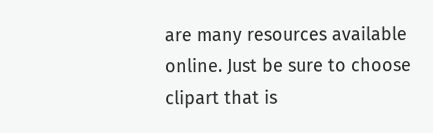are many resources available online. Just be sure to choose clipart that is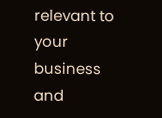relevant to your business and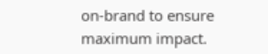on-brand to ensure maximum impact.